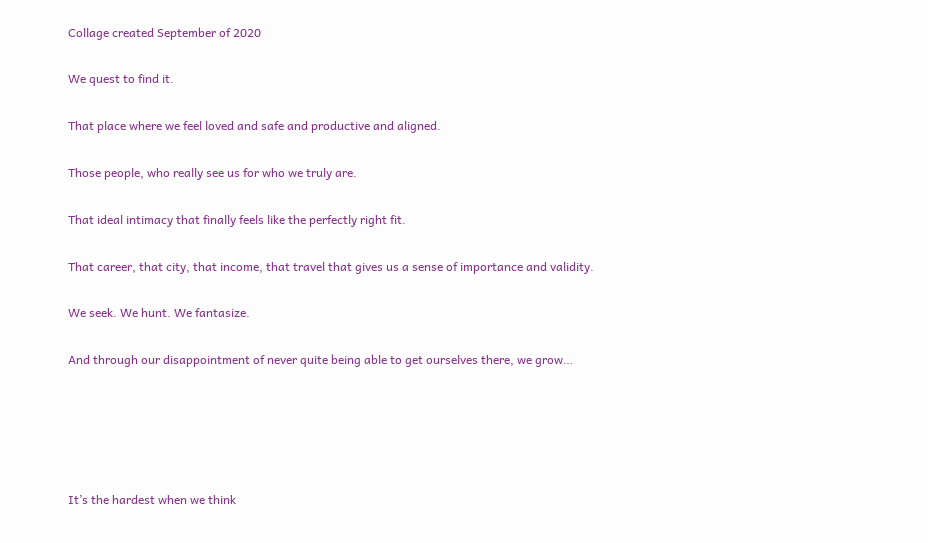Collage created September of 2020

We quest to find it.

That place where we feel loved and safe and productive and aligned.

Those people, who really see us for who we truly are.

That ideal intimacy that finally feels like the perfectly right fit.

That career, that city, that income, that travel that gives us a sense of importance and validity.

We seek. We hunt. We fantasize.

And through our disappointment of never quite being able to get ourselves there, we grow…





It’s the hardest when we think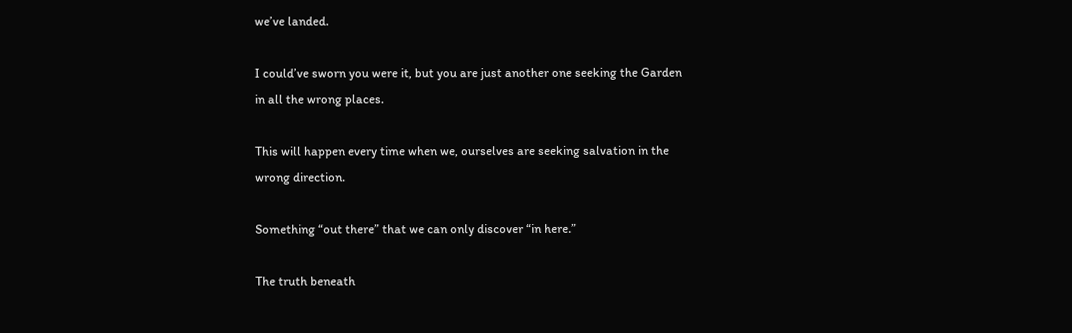we’ve landed.

I could’ve sworn you were it, but you are just another one seeking the Garden in all the wrong places.

This will happen every time when we, ourselves are seeking salvation in the wrong direction.

Something “out there” that we can only discover “in here.”

The truth beneath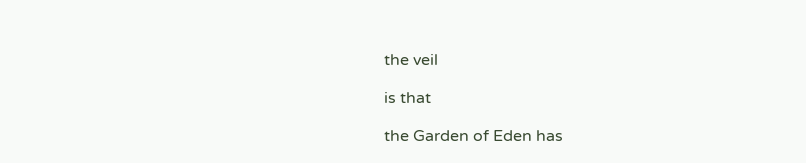the veil

is that

the Garden of Eden has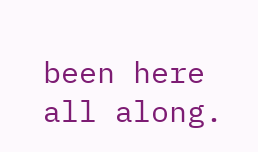been here all along.